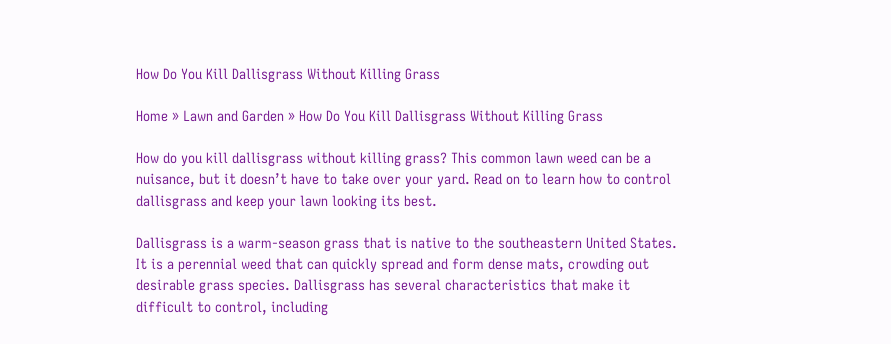How Do You Kill Dallisgrass Without Killing Grass

Home » Lawn and Garden » How Do You Kill Dallisgrass Without Killing Grass

How do you kill dallisgrass without killing grass? This common lawn weed can be a nuisance, but it doesn’t have to take over your yard. Read on to learn how to control dallisgrass and keep your lawn looking its best.

Dallisgrass is a warm-season grass that is native to the southeastern United States. It is a perennial weed that can quickly spread and form dense mats, crowding out desirable grass species. Dallisgrass has several characteristics that make it difficult to control, including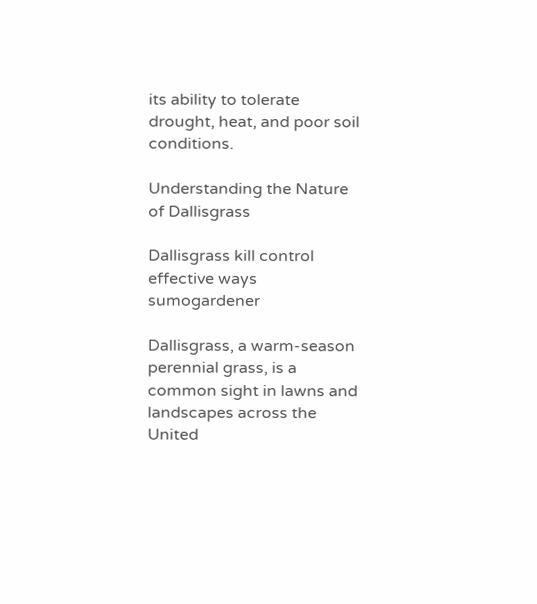its ability to tolerate drought, heat, and poor soil conditions.

Understanding the Nature of Dallisgrass

Dallisgrass kill control effective ways sumogardener

Dallisgrass, a warm-season perennial grass, is a common sight in lawns and landscapes across the United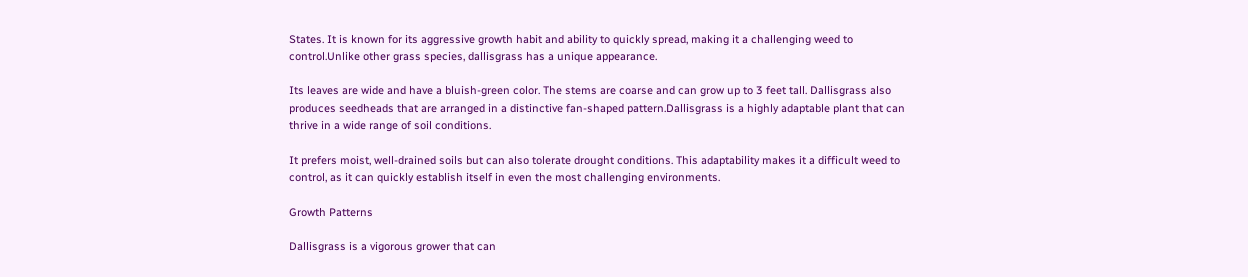States. It is known for its aggressive growth habit and ability to quickly spread, making it a challenging weed to control.Unlike other grass species, dallisgrass has a unique appearance.

Its leaves are wide and have a bluish-green color. The stems are coarse and can grow up to 3 feet tall. Dallisgrass also produces seedheads that are arranged in a distinctive fan-shaped pattern.Dallisgrass is a highly adaptable plant that can thrive in a wide range of soil conditions.

It prefers moist, well-drained soils but can also tolerate drought conditions. This adaptability makes it a difficult weed to control, as it can quickly establish itself in even the most challenging environments.

Growth Patterns

Dallisgrass is a vigorous grower that can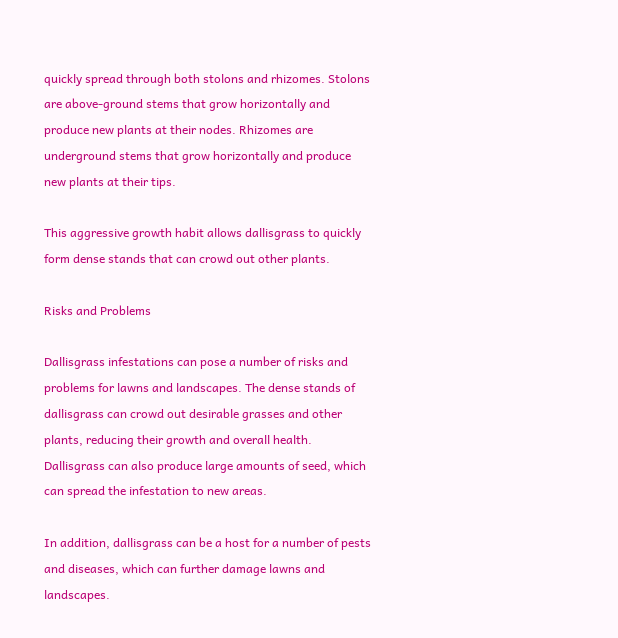quickly spread through both stolons and rhizomes. Stolons are above-ground stems that grow horizontally and produce new plants at their nodes. Rhizomes are underground stems that grow horizontally and produce new plants at their tips.

This aggressive growth habit allows dallisgrass to quickly form dense stands that can crowd out other plants.

Risks and Problems

Dallisgrass infestations can pose a number of risks and problems for lawns and landscapes. The dense stands of dallisgrass can crowd out desirable grasses and other plants, reducing their growth and overall health. Dallisgrass can also produce large amounts of seed, which can spread the infestation to new areas.

In addition, dallisgrass can be a host for a number of pests and diseases, which can further damage lawns and landscapes.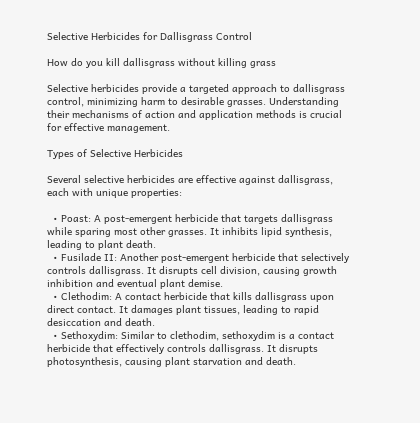Selective Herbicides for Dallisgrass Control

How do you kill dallisgrass without killing grass

Selective herbicides provide a targeted approach to dallisgrass control, minimizing harm to desirable grasses. Understanding their mechanisms of action and application methods is crucial for effective management.

Types of Selective Herbicides

Several selective herbicides are effective against dallisgrass, each with unique properties:

  • Poast: A post-emergent herbicide that targets dallisgrass while sparing most other grasses. It inhibits lipid synthesis, leading to plant death.
  • Fusilade II: Another post-emergent herbicide that selectively controls dallisgrass. It disrupts cell division, causing growth inhibition and eventual plant demise.
  • Clethodim: A contact herbicide that kills dallisgrass upon direct contact. It damages plant tissues, leading to rapid desiccation and death.
  • Sethoxydim: Similar to clethodim, sethoxydim is a contact herbicide that effectively controls dallisgrass. It disrupts photosynthesis, causing plant starvation and death.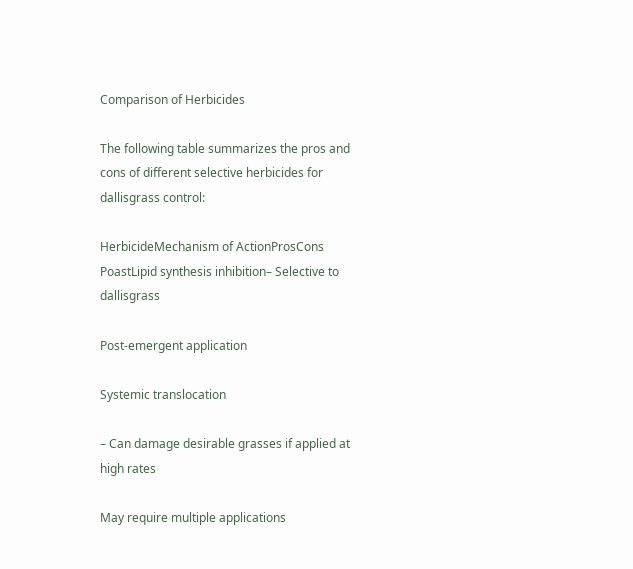Comparison of Herbicides

The following table summarizes the pros and cons of different selective herbicides for dallisgrass control:

HerbicideMechanism of ActionProsCons
PoastLipid synthesis inhibition– Selective to dallisgrass

Post-emergent application

Systemic translocation

– Can damage desirable grasses if applied at high rates

May require multiple applications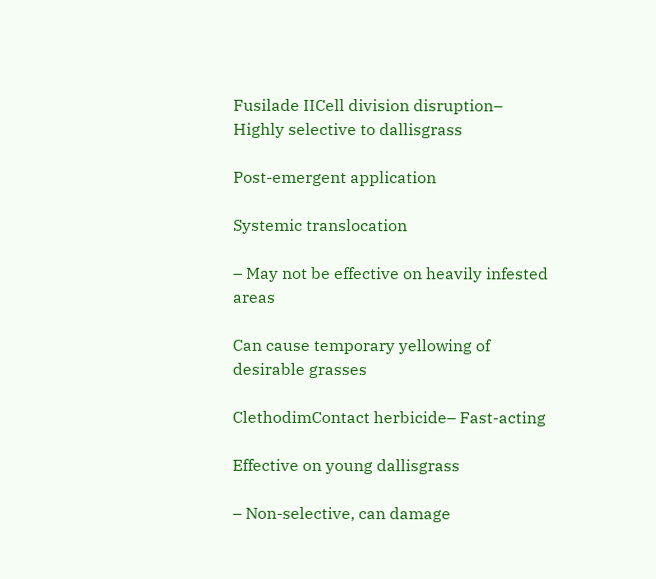Fusilade IICell division disruption– Highly selective to dallisgrass

Post-emergent application

Systemic translocation

– May not be effective on heavily infested areas

Can cause temporary yellowing of desirable grasses

ClethodimContact herbicide– Fast-acting

Effective on young dallisgrass

– Non-selective, can damage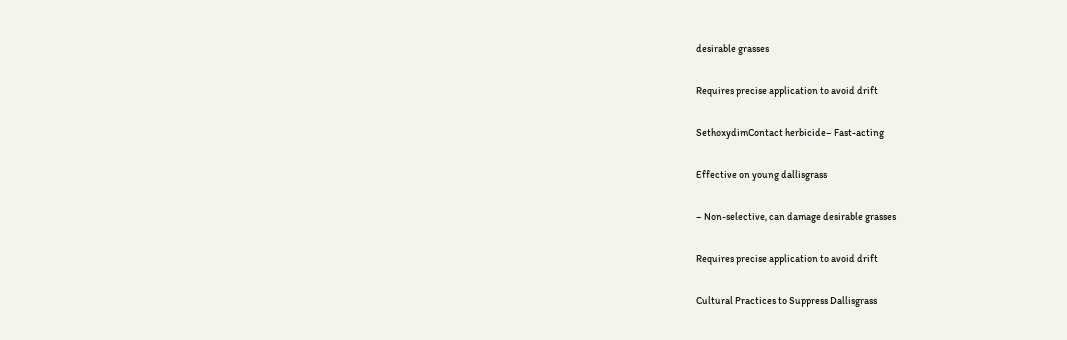desirable grasses

Requires precise application to avoid drift

SethoxydimContact herbicide– Fast-acting

Effective on young dallisgrass

– Non-selective, can damage desirable grasses

Requires precise application to avoid drift

Cultural Practices to Suppress Dallisgrass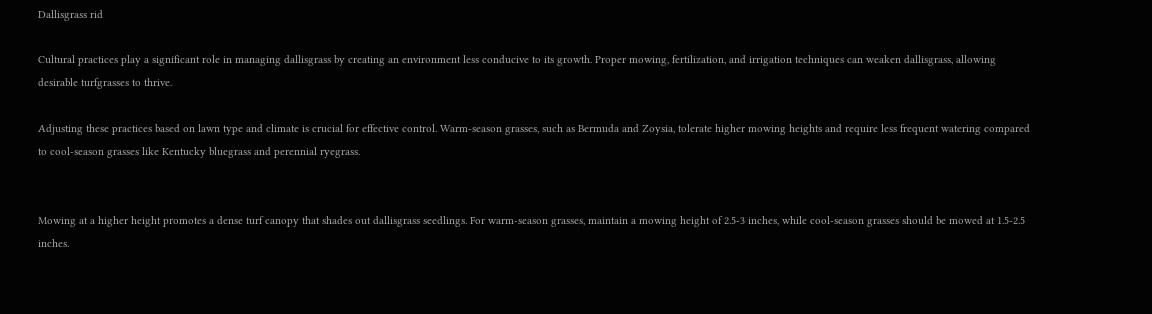Dallisgrass rid

Cultural practices play a significant role in managing dallisgrass by creating an environment less conducive to its growth. Proper mowing, fertilization, and irrigation techniques can weaken dallisgrass, allowing desirable turfgrasses to thrive.

Adjusting these practices based on lawn type and climate is crucial for effective control. Warm-season grasses, such as Bermuda and Zoysia, tolerate higher mowing heights and require less frequent watering compared to cool-season grasses like Kentucky bluegrass and perennial ryegrass.


Mowing at a higher height promotes a dense turf canopy that shades out dallisgrass seedlings. For warm-season grasses, maintain a mowing height of 2.5-3 inches, while cool-season grasses should be mowed at 1.5-2.5 inches.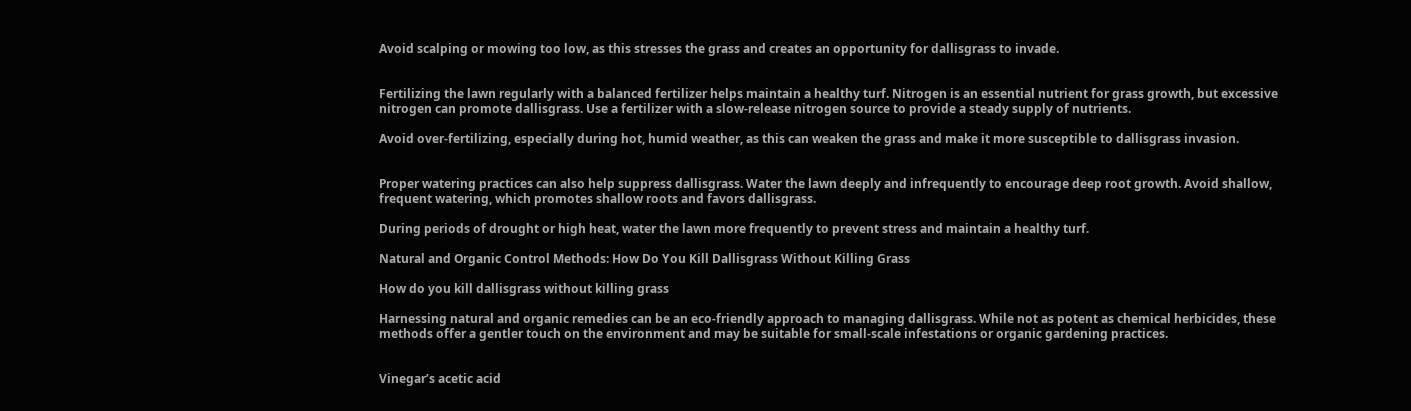Avoid scalping or mowing too low, as this stresses the grass and creates an opportunity for dallisgrass to invade.


Fertilizing the lawn regularly with a balanced fertilizer helps maintain a healthy turf. Nitrogen is an essential nutrient for grass growth, but excessive nitrogen can promote dallisgrass. Use a fertilizer with a slow-release nitrogen source to provide a steady supply of nutrients.

Avoid over-fertilizing, especially during hot, humid weather, as this can weaken the grass and make it more susceptible to dallisgrass invasion.


Proper watering practices can also help suppress dallisgrass. Water the lawn deeply and infrequently to encourage deep root growth. Avoid shallow, frequent watering, which promotes shallow roots and favors dallisgrass.

During periods of drought or high heat, water the lawn more frequently to prevent stress and maintain a healthy turf.

Natural and Organic Control Methods: How Do You Kill Dallisgrass Without Killing Grass

How do you kill dallisgrass without killing grass

Harnessing natural and organic remedies can be an eco-friendly approach to managing dallisgrass. While not as potent as chemical herbicides, these methods offer a gentler touch on the environment and may be suitable for small-scale infestations or organic gardening practices.


Vinegar’s acetic acid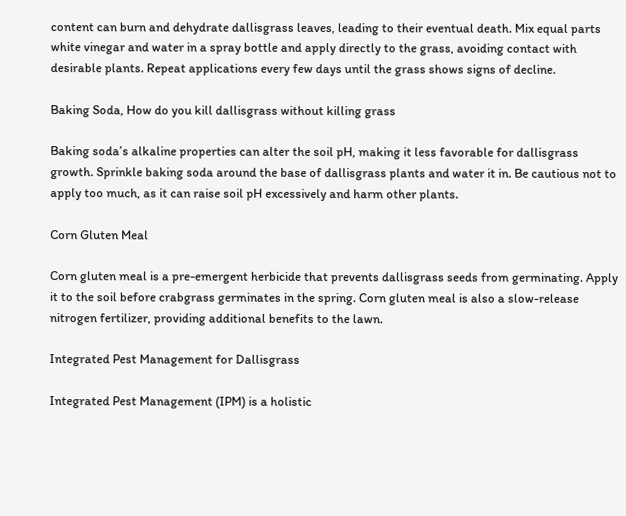content can burn and dehydrate dallisgrass leaves, leading to their eventual death. Mix equal parts white vinegar and water in a spray bottle and apply directly to the grass, avoiding contact with desirable plants. Repeat applications every few days until the grass shows signs of decline.

Baking Soda, How do you kill dallisgrass without killing grass

Baking soda’s alkaline properties can alter the soil pH, making it less favorable for dallisgrass growth. Sprinkle baking soda around the base of dallisgrass plants and water it in. Be cautious not to apply too much, as it can raise soil pH excessively and harm other plants.

Corn Gluten Meal

Corn gluten meal is a pre-emergent herbicide that prevents dallisgrass seeds from germinating. Apply it to the soil before crabgrass germinates in the spring. Corn gluten meal is also a slow-release nitrogen fertilizer, providing additional benefits to the lawn.

Integrated Pest Management for Dallisgrass

Integrated Pest Management (IPM) is a holistic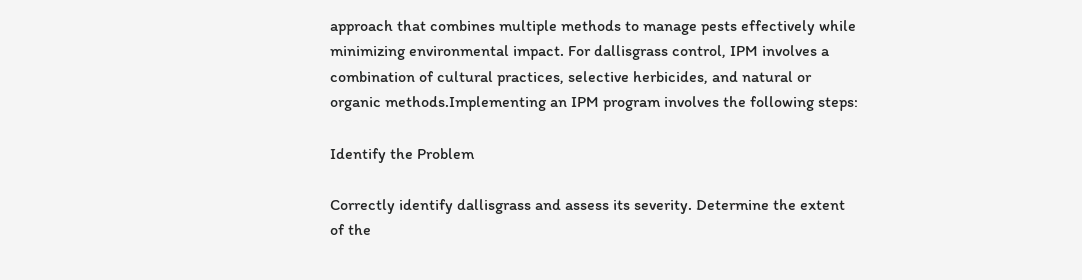approach that combines multiple methods to manage pests effectively while minimizing environmental impact. For dallisgrass control, IPM involves a combination of cultural practices, selective herbicides, and natural or organic methods.Implementing an IPM program involves the following steps:

Identify the Problem

Correctly identify dallisgrass and assess its severity. Determine the extent of the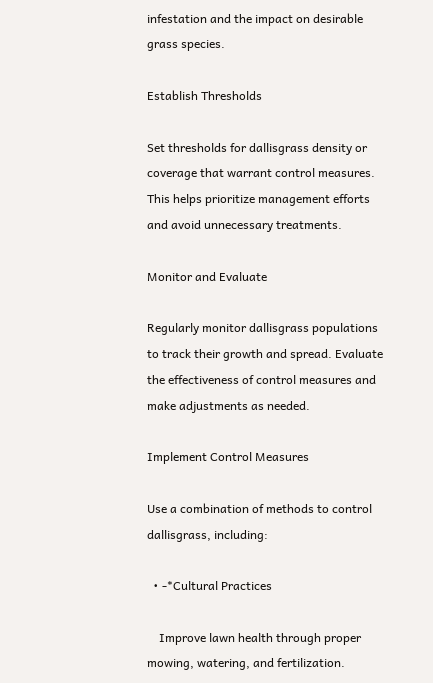infestation and the impact on desirable grass species.

Establish Thresholds

Set thresholds for dallisgrass density or coverage that warrant control measures. This helps prioritize management efforts and avoid unnecessary treatments.

Monitor and Evaluate

Regularly monitor dallisgrass populations to track their growth and spread. Evaluate the effectiveness of control measures and make adjustments as needed.

Implement Control Measures

Use a combination of methods to control dallisgrass, including:

  • -*Cultural Practices

    Improve lawn health through proper mowing, watering, and fertilization.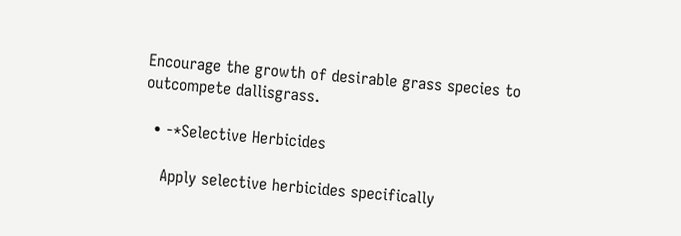Encourage the growth of desirable grass species to outcompete dallisgrass.

  • -*Selective Herbicides

    Apply selective herbicides specifically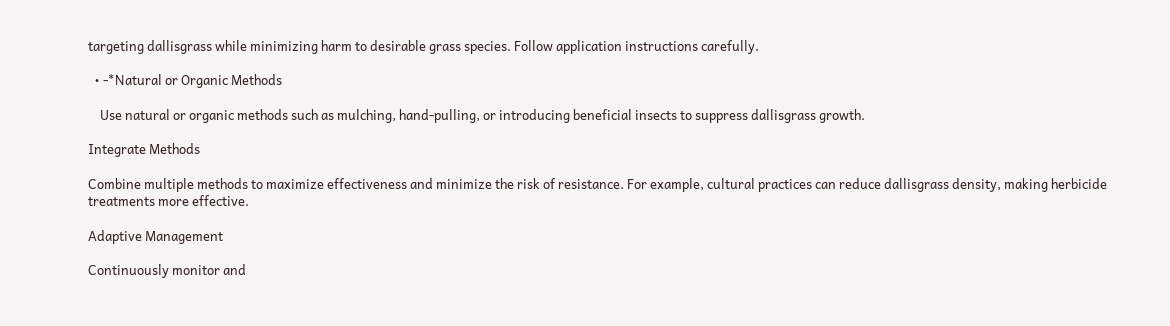targeting dallisgrass while minimizing harm to desirable grass species. Follow application instructions carefully.

  • -*Natural or Organic Methods

    Use natural or organic methods such as mulching, hand-pulling, or introducing beneficial insects to suppress dallisgrass growth.

Integrate Methods

Combine multiple methods to maximize effectiveness and minimize the risk of resistance. For example, cultural practices can reduce dallisgrass density, making herbicide treatments more effective.

Adaptive Management

Continuously monitor and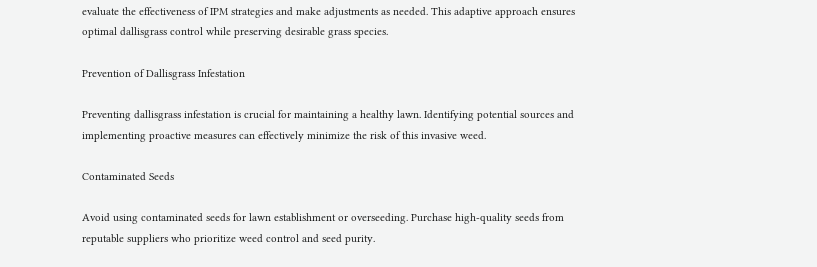evaluate the effectiveness of IPM strategies and make adjustments as needed. This adaptive approach ensures optimal dallisgrass control while preserving desirable grass species.

Prevention of Dallisgrass Infestation

Preventing dallisgrass infestation is crucial for maintaining a healthy lawn. Identifying potential sources and implementing proactive measures can effectively minimize the risk of this invasive weed.

Contaminated Seeds

Avoid using contaminated seeds for lawn establishment or overseeding. Purchase high-quality seeds from reputable suppliers who prioritize weed control and seed purity.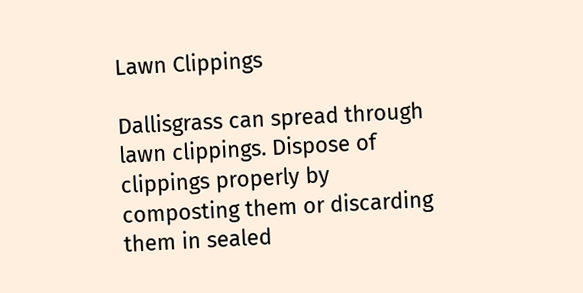Lawn Clippings

Dallisgrass can spread through lawn clippings. Dispose of clippings properly by composting them or discarding them in sealed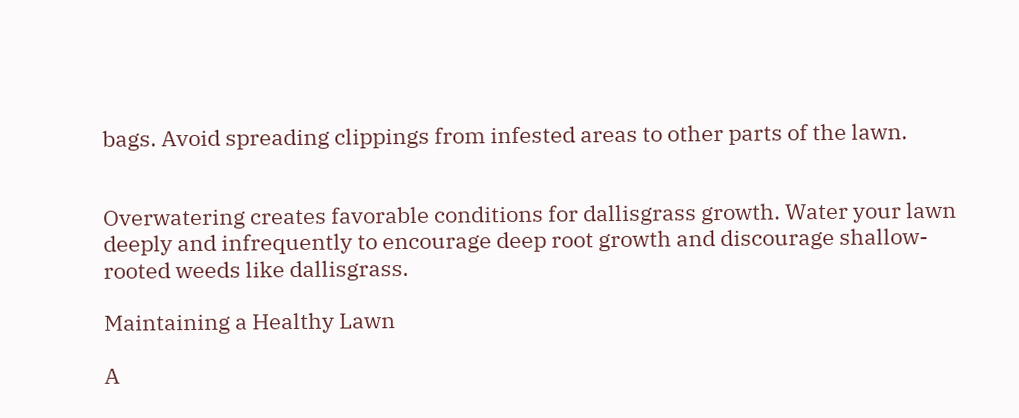bags. Avoid spreading clippings from infested areas to other parts of the lawn.


Overwatering creates favorable conditions for dallisgrass growth. Water your lawn deeply and infrequently to encourage deep root growth and discourage shallow-rooted weeds like dallisgrass.

Maintaining a Healthy Lawn

A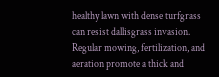healthy lawn with dense turfgrass can resist dallisgrass invasion. Regular mowing, fertilization, and aeration promote a thick and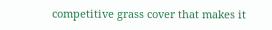competitive grass cover that makes it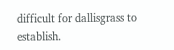difficult for dallisgrass to establish.